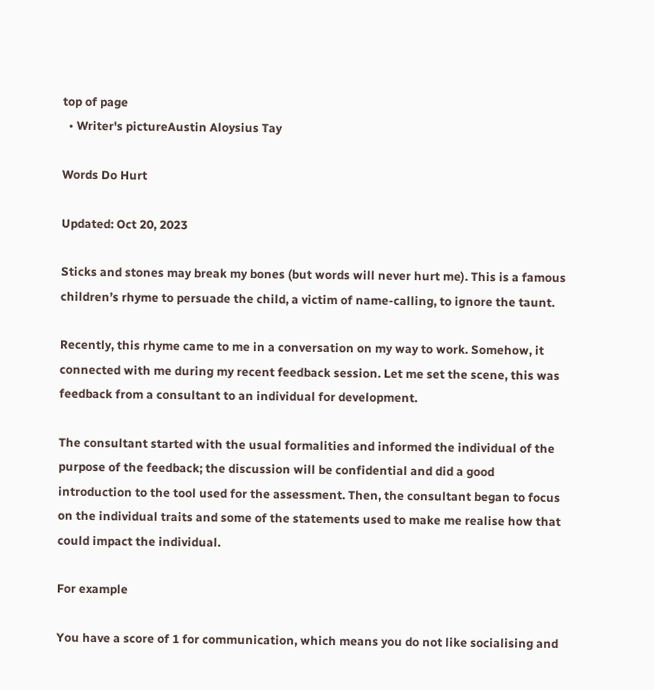top of page
  • Writer's pictureAustin Aloysius Tay

Words Do Hurt

Updated: Oct 20, 2023

Sticks and stones may break my bones (but words will never hurt me). This is a famous children’s rhyme to persuade the child, a victim of name-calling, to ignore the taunt.

Recently, this rhyme came to me in a conversation on my way to work. Somehow, it connected with me during my recent feedback session. Let me set the scene, this was feedback from a consultant to an individual for development.

The consultant started with the usual formalities and informed the individual of the purpose of the feedback; the discussion will be confidential and did a good introduction to the tool used for the assessment. Then, the consultant began to focus on the individual traits and some of the statements used to make me realise how that could impact the individual.

For example

You have a score of 1 for communication, which means you do not like socialising and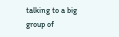talking to a big group of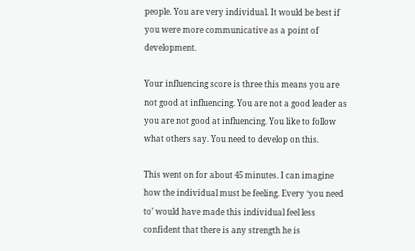people. You are very individual. It would be best if you were more communicative as a point of development.

Your influencing score is three this means you are not good at influencing. You are not a good leader as you are not good at influencing. You like to follow what others say. You need to develop on this.

This went on for about 45 minutes. I can imagine how the individual must be feeling. Every ‘you need to’ would have made this individual feel less confident that there is any strength he is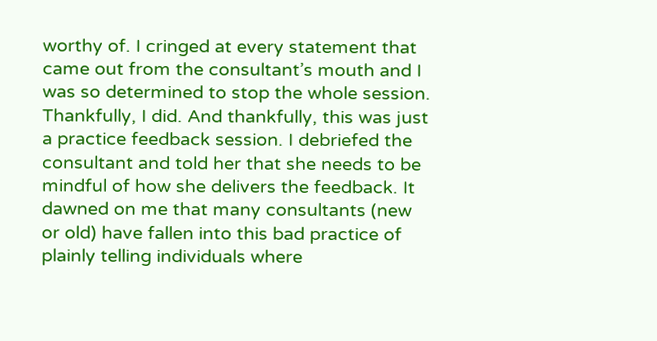worthy of. I cringed at every statement that came out from the consultant’s mouth and I was so determined to stop the whole session. Thankfully, I did. And thankfully, this was just a practice feedback session. I debriefed the consultant and told her that she needs to be mindful of how she delivers the feedback. It dawned on me that many consultants (new or old) have fallen into this bad practice of plainly telling individuals where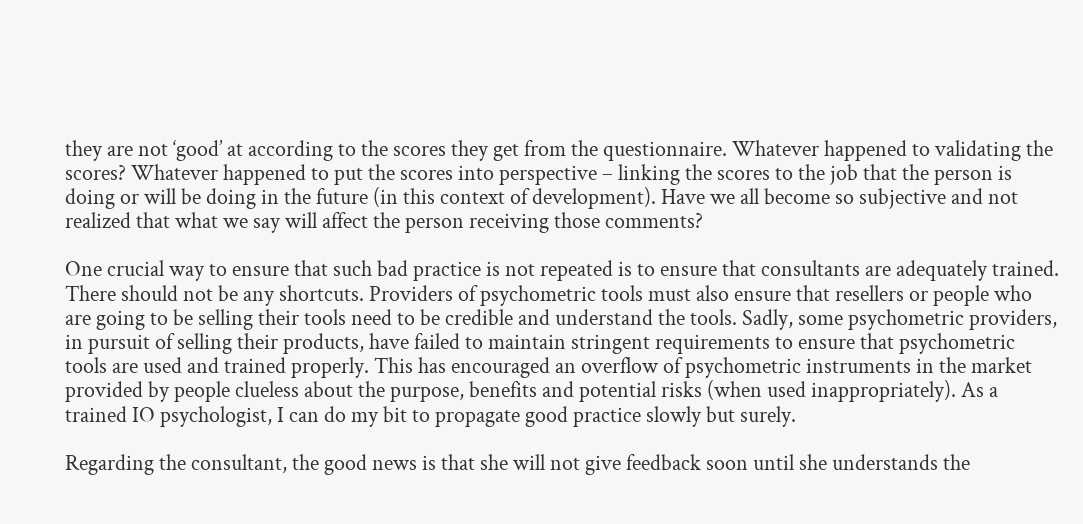they are not ‘good’ at according to the scores they get from the questionnaire. Whatever happened to validating the scores? Whatever happened to put the scores into perspective – linking the scores to the job that the person is doing or will be doing in the future (in this context of development). Have we all become so subjective and not realized that what we say will affect the person receiving those comments?

One crucial way to ensure that such bad practice is not repeated is to ensure that consultants are adequately trained. There should not be any shortcuts. Providers of psychometric tools must also ensure that resellers or people who are going to be selling their tools need to be credible and understand the tools. Sadly, some psychometric providers, in pursuit of selling their products, have failed to maintain stringent requirements to ensure that psychometric tools are used and trained properly. This has encouraged an overflow of psychometric instruments in the market provided by people clueless about the purpose, benefits and potential risks (when used inappropriately). As a trained IO psychologist, I can do my bit to propagate good practice slowly but surely.

Regarding the consultant, the good news is that she will not give feedback soon until she understands the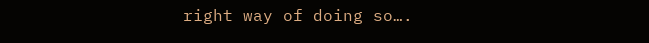right way of doing so….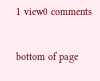1 view0 comments


bottom of page